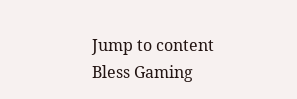Jump to content
Bless Gaming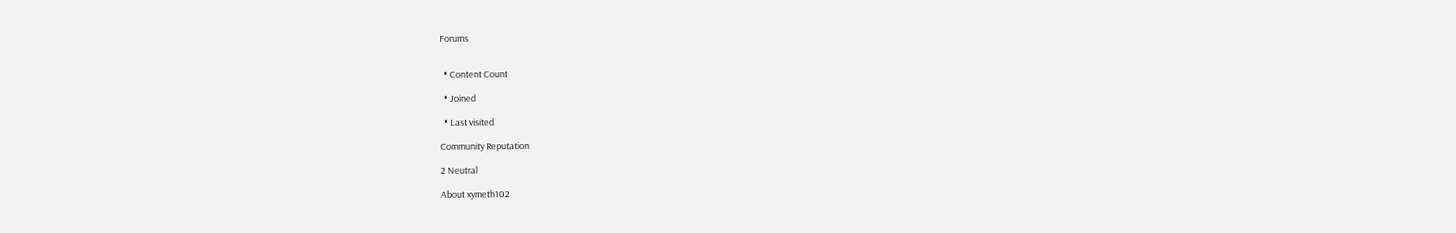Forums


  • Content Count

  • Joined

  • Last visited

Community Reputation

2 Neutral

About xymeth102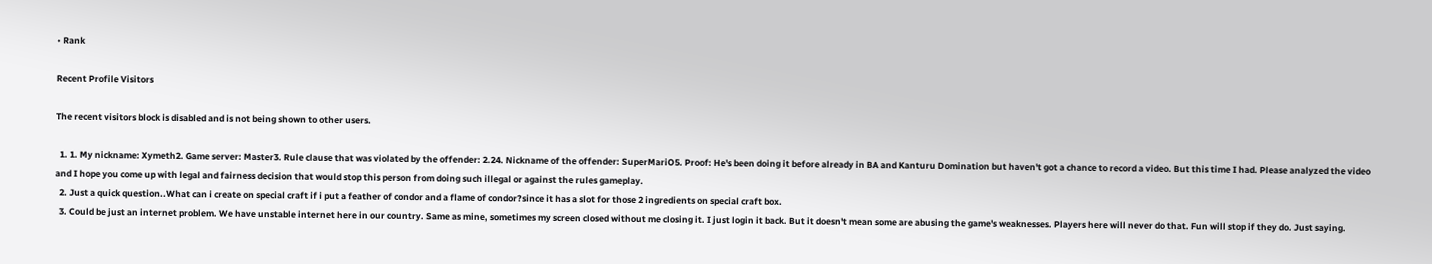• Rank

Recent Profile Visitors

The recent visitors block is disabled and is not being shown to other users.

  1. 1. My nickname: Xymeth2. Game server: Master3. Rule clause that was violated by the offender: 2.24. Nickname of the offender: SuperMariO5. Proof: He's been doing it before already in BA and Kanturu Domination but haven't got a chance to record a video. But this time I had. Please analyzed the video and I hope you come up with legal and fairness decision that would stop this person from doing such illegal or against the rules gameplay.
  2. Just a quick question..What can i create on special craft if i put a feather of condor and a flame of condor?since it has a slot for those 2 ingredients on special craft box.
  3. Could be just an internet problem. We have unstable internet here in our country. Same as mine, sometimes my screen closed without me closing it. I just login it back. But it doesn't mean some are abusing the game's weaknesses. Players here will never do that. Fun will stop if they do. Just saying.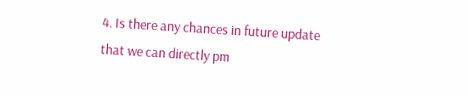4. Is there any chances in future update that we can directly pm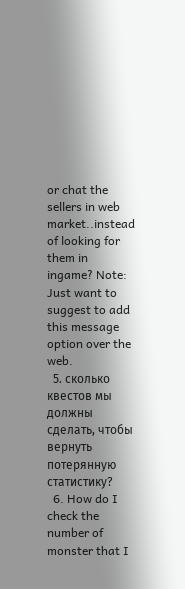or chat the sellers in web market..instead of looking for them in ingame? Note: Just want to suggest to add this message option over the web.
  5. сколько квестов мы должны сделать, чтобы вернуть потерянную статистику?
  6. How do I check the number of monster that I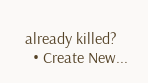already killed?
  • Create New...